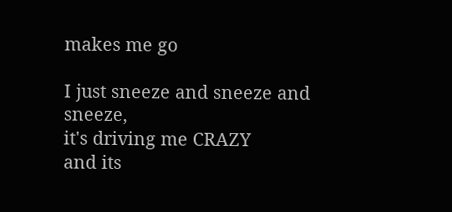makes me go

I just sneeze and sneeze and sneeze,
it's driving me CRAZY
and its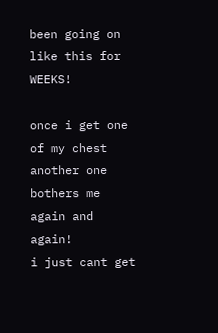been going on like this for WEEKS!

once i get one of my chest
another one bothers me
again and again!
i just cant get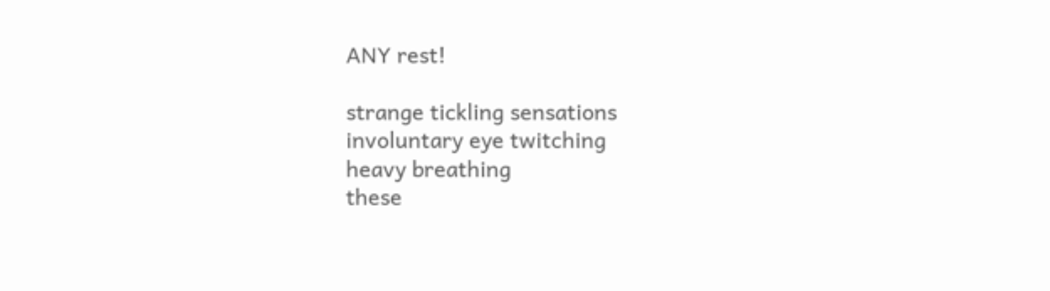ANY rest!

strange tickling sensations
involuntary eye twitching
heavy breathing
these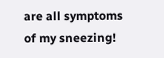are all symptoms
of my sneezing!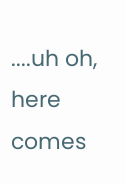....uh oh, here comes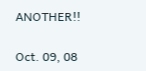ANOTHER!!

Oct. 09, 08